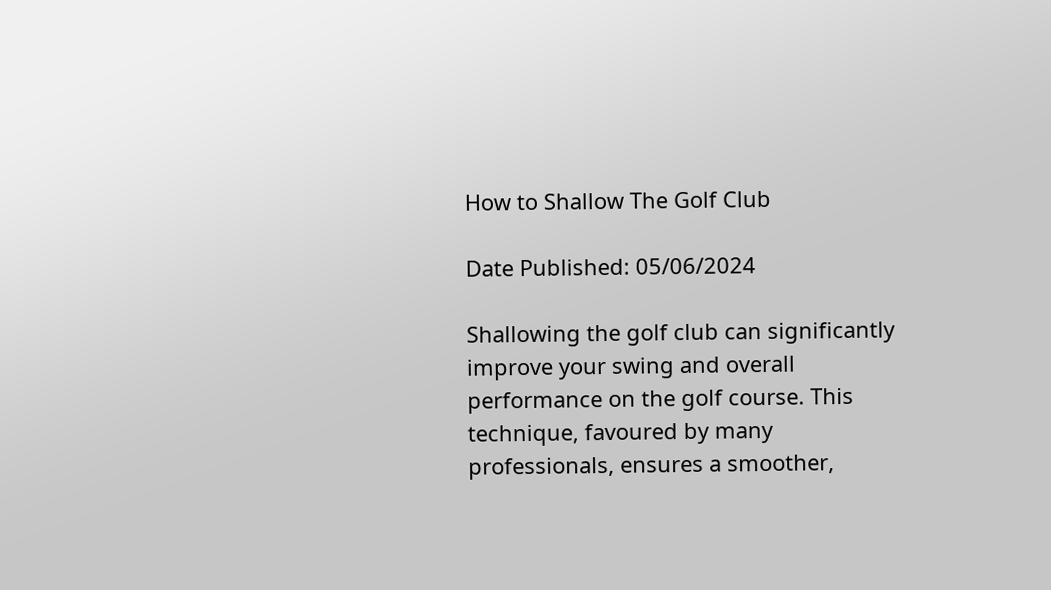How to Shallow The Golf Club

Date Published: 05/06/2024

Shallowing the golf club can significantly improve your swing and overall performance on the golf course. This technique, favoured by many professionals, ensures a smoother,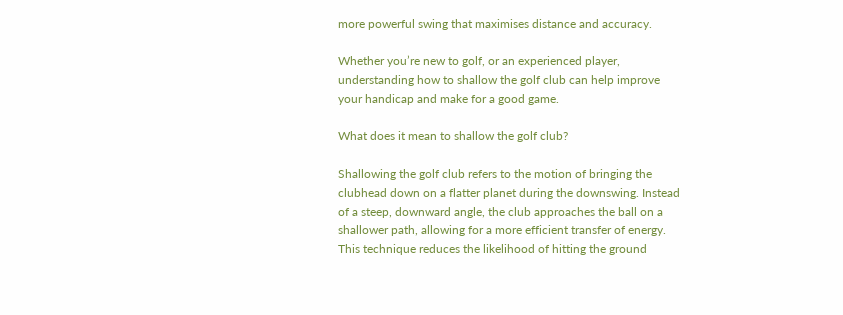more powerful swing that maximises distance and accuracy.

Whether you’re new to golf, or an experienced player, understanding how to shallow the golf club can help improve your handicap and make for a good game.

What does it mean to shallow the golf club?

Shallowing the golf club refers to the motion of bringing the clubhead down on a flatter planet during the downswing. Instead of a steep, downward angle, the club approaches the ball on a shallower path, allowing for a more efficient transfer of energy. This technique reduces the likelihood of hitting the ground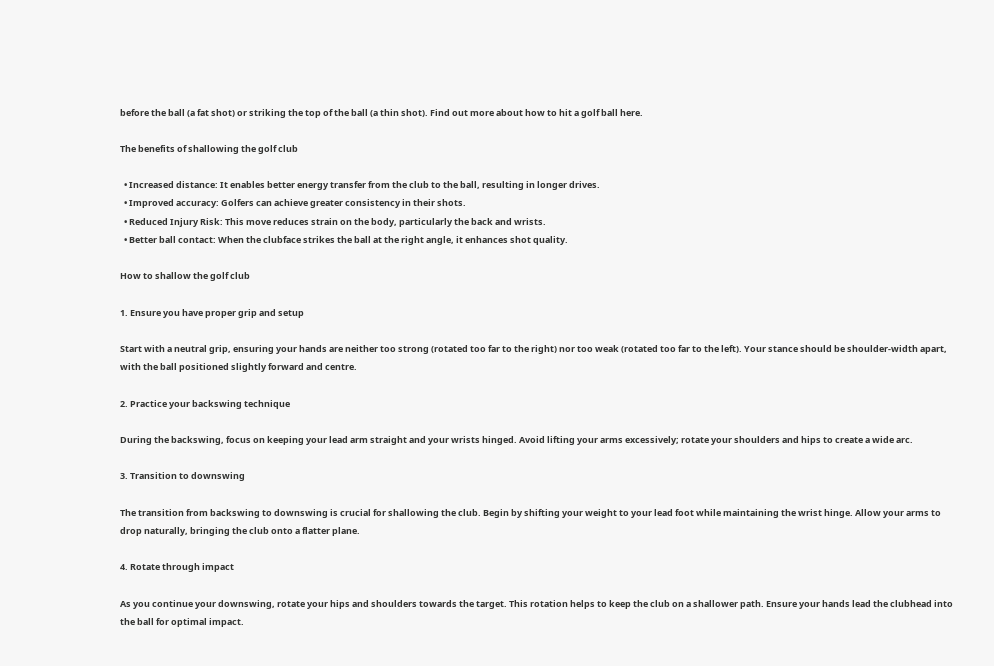before the ball (a fat shot) or striking the top of the ball (a thin shot). Find out more about how to hit a golf ball here.

The benefits of shallowing the golf club

  • Increased distance: It enables better energy transfer from the club to the ball, resulting in longer drives.
  • Improved accuracy: Golfers can achieve greater consistency in their shots.
  • Reduced Injury Risk: This move reduces strain on the body, particularly the back and wrists.
  • Better ball contact: When the clubface strikes the ball at the right angle, it enhances shot quality.

How to shallow the golf club

1. Ensure you have proper grip and setup

Start with a neutral grip, ensuring your hands are neither too strong (rotated too far to the right) nor too weak (rotated too far to the left). Your stance should be shoulder-width apart, with the ball positioned slightly forward and centre.

2. Practice your backswing technique

During the backswing, focus on keeping your lead arm straight and your wrists hinged. Avoid lifting your arms excessively; rotate your shoulders and hips to create a wide arc.

3. Transition to downswing

The transition from backswing to downswing is crucial for shallowing the club. Begin by shifting your weight to your lead foot while maintaining the wrist hinge. Allow your arms to drop naturally, bringing the club onto a flatter plane.

4. Rotate through impact

As you continue your downswing, rotate your hips and shoulders towards the target. This rotation helps to keep the club on a shallower path. Ensure your hands lead the clubhead into the ball for optimal impact.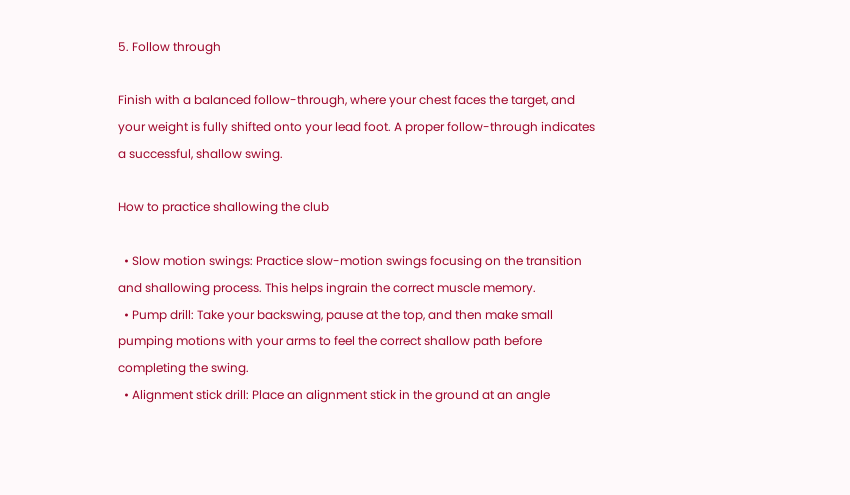5. Follow through

Finish with a balanced follow-through, where your chest faces the target, and your weight is fully shifted onto your lead foot. A proper follow-through indicates a successful, shallow swing.

How to practice shallowing the club

  • Slow motion swings: Practice slow-motion swings focusing on the transition and shallowing process. This helps ingrain the correct muscle memory.
  • Pump drill: Take your backswing, pause at the top, and then make small pumping motions with your arms to feel the correct shallow path before completing the swing.
  • Alignment stick drill: Place an alignment stick in the ground at an angle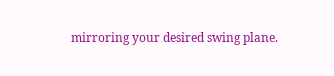mirroring your desired swing plane.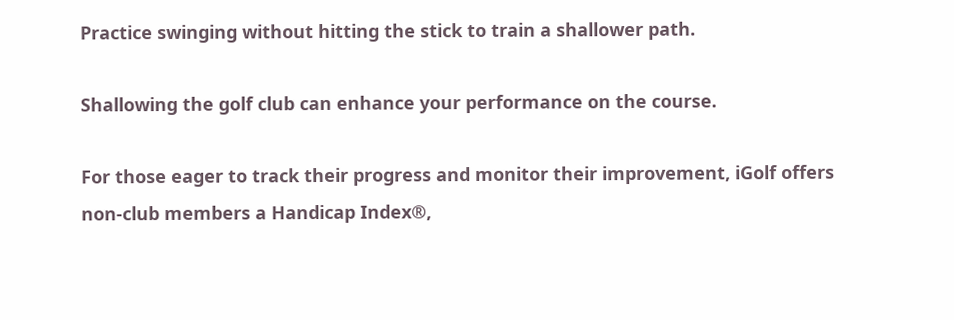Practice swinging without hitting the stick to train a shallower path.

Shallowing the golf club can enhance your performance on the course.

For those eager to track their progress and monitor their improvement, iGolf offers non-club members a Handicap Index®,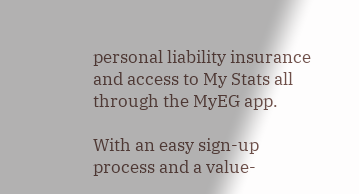personal liability insurance and access to My Stats all through the MyEG app.

With an easy sign-up process and a value-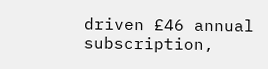driven £46 annual subscription,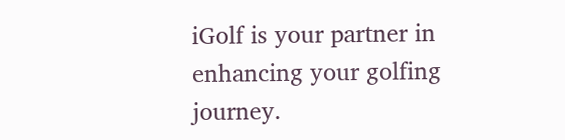iGolf is your partner in enhancing your golfing journey.